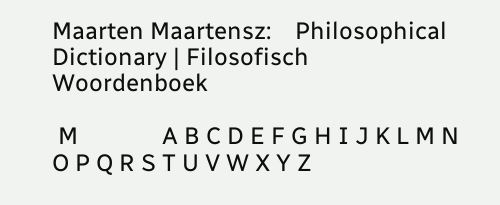Maarten Maartensz:    Philosophical Dictionary | Filosofisch Woordenboek

 M              A B C D E F G H I J K L M N O P Q R S T U V W X Y Z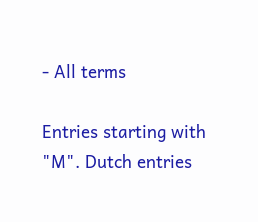- All terms

Entries starting with "M". Dutch entries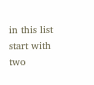in this list start with two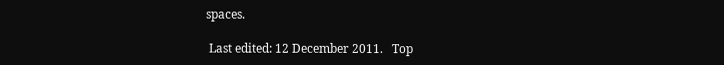spaces.

 Last edited: 12 December 2011.   Top